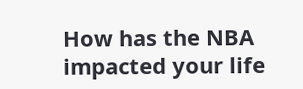How has the NBA impacted your life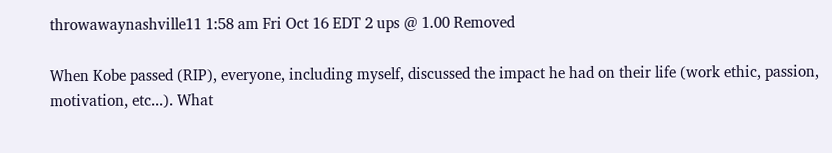throwawaynashville11 1:58 am Fri Oct 16 EDT 2 ups @ 1.00 Removed

When Kobe passed (RIP), everyone, including myself, discussed the impact he had on their life (work ethic, passion, motivation, etc...). What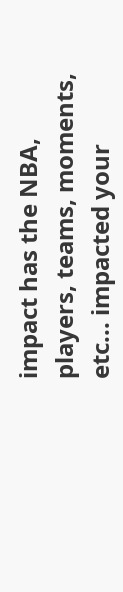impact has the NBA, players, teams, moments, etc... impacted your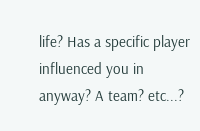life? Has a specific player influenced you in anyway? A team? etc...?